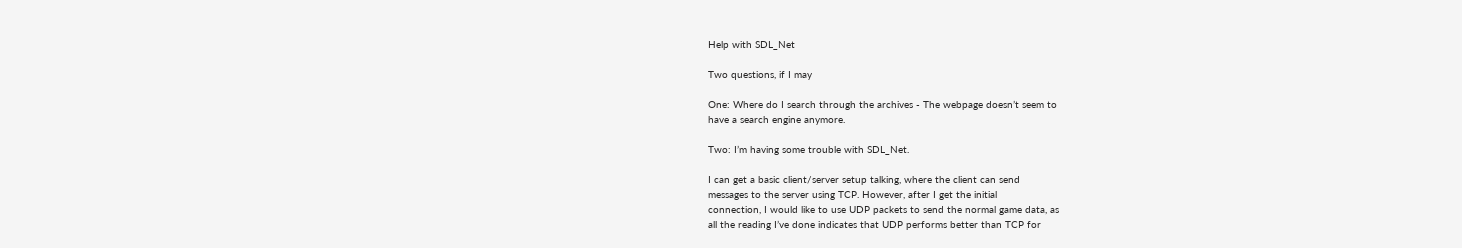Help with SDL_Net

Two questions, if I may

One: Where do I search through the archives - The webpage doesn’t seem to
have a search engine anymore.

Two: I’m having some trouble with SDL_Net.

I can get a basic client/server setup talking, where the client can send
messages to the server using TCP. However, after I get the initial
connection, I would like to use UDP packets to send the normal game data, as
all the reading I’ve done indicates that UDP performs better than TCP for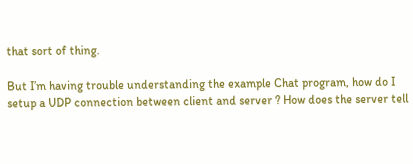that sort of thing.

But I’m having trouble understanding the example Chat program, how do I
setup a UDP connection between client and server ? How does the server tell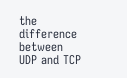the difference between UDP and TCP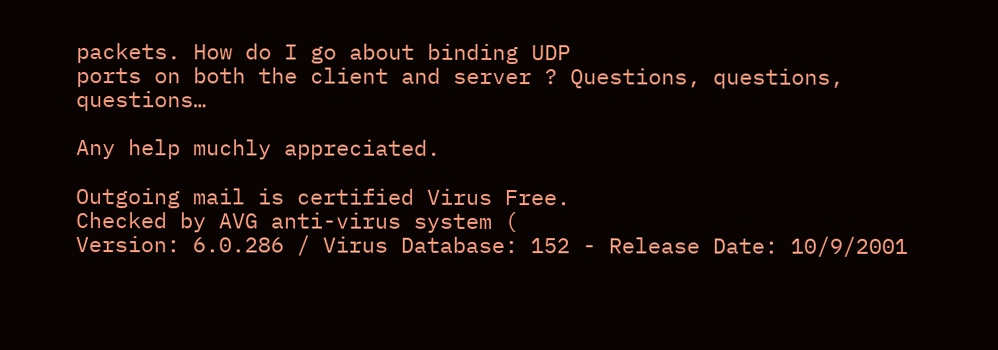packets. How do I go about binding UDP
ports on both the client and server ? Questions, questions, questions…

Any help muchly appreciated.

Outgoing mail is certified Virus Free.
Checked by AVG anti-virus system (
Version: 6.0.286 / Virus Database: 152 - Release Date: 10/9/2001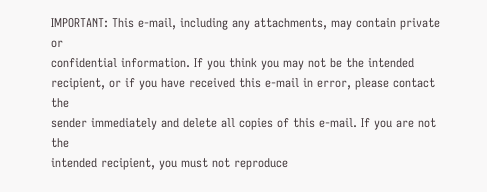IMPORTANT: This e-mail, including any attachments, may contain private or
confidential information. If you think you may not be the intended
recipient, or if you have received this e-mail in error, please contact the
sender immediately and delete all copies of this e-mail. If you are not the
intended recipient, you must not reproduce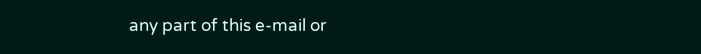any part of this e-mail or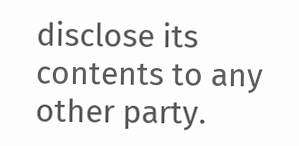disclose its contents to any other party.